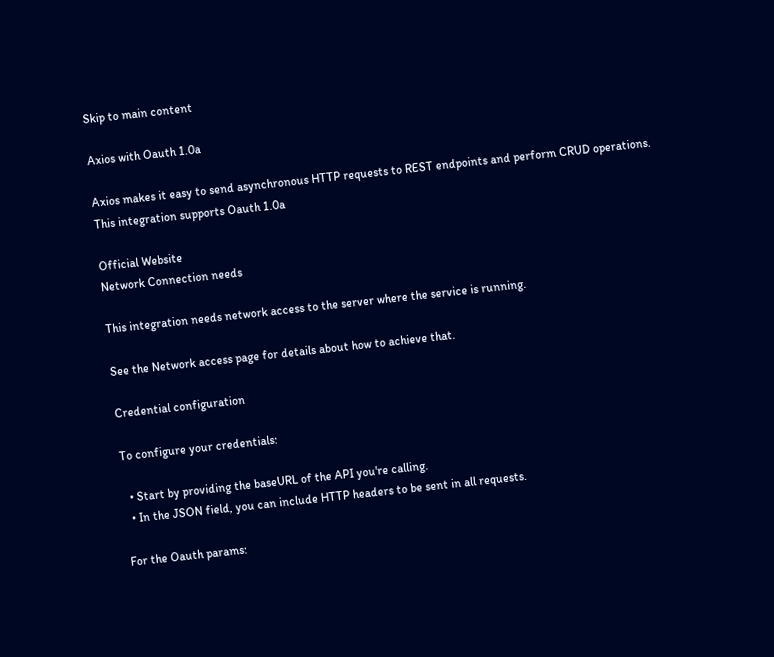Skip to main content

Axios with Oauth 1.0a

Axios makes it easy to send asynchronous HTTP requests to REST endpoints and perform CRUD operations. This integration supports Oauth 1.0a

Official Website
Network Connection needs

This integration needs network access to the server where the service is running.

See the Network access page for details about how to achieve that.

Credential configuration

To configure your credentials:

  • Start by providing the baseURL of the API you're calling.
  • In the JSON field, you can include HTTP headers to be sent in all requests.

For the Oauth params: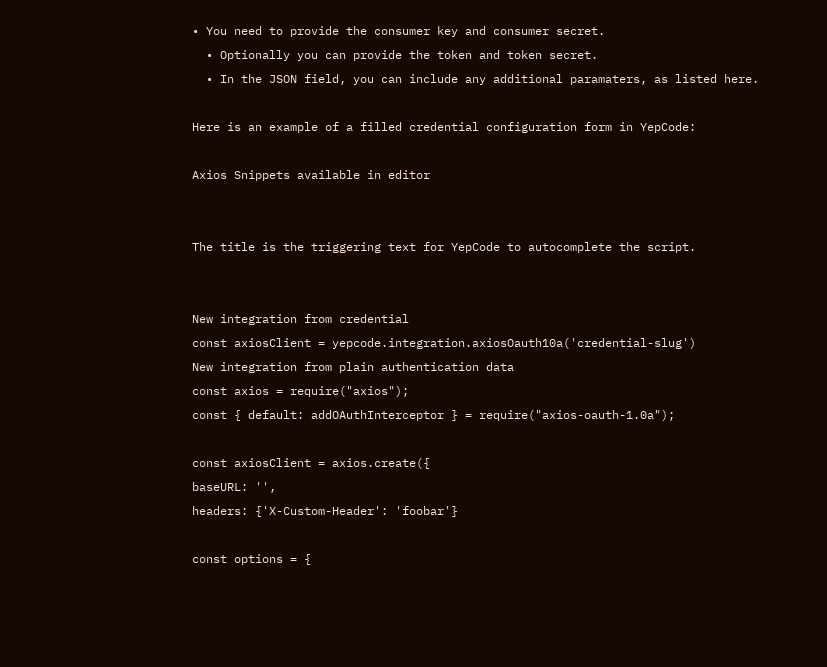• You need to provide the consumer key and consumer secret.
  • Optionally you can provide the token and token secret.
  • In the JSON field, you can include any additional paramaters, as listed here.

Here is an example of a filled credential configuration form in YepCode:

Axios Snippets available in editor


The title is the triggering text for YepCode to autocomplete the script.


New integration from credential
const axiosClient = yepcode.integration.axiosOauth10a('credential-slug')
New integration from plain authentication data
const axios = require("axios");
const { default: addOAuthInterceptor } = require("axios-oauth-1.0a");

const axiosClient = axios.create({
baseURL: '',
headers: {'X-Custom-Header': 'foobar'}

const options = {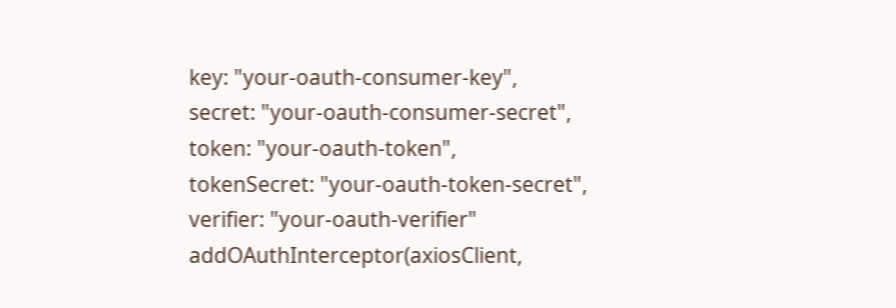key: "your-oauth-consumer-key",
secret: "your-oauth-consumer-secret",
token: "your-oauth-token",
tokenSecret: "your-oauth-token-secret",
verifier: "your-oauth-verifier"
addOAuthInterceptor(axiosClient,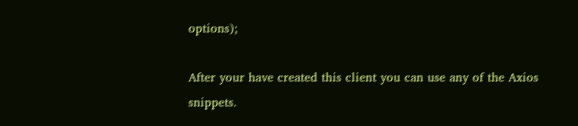options);

After your have created this client you can use any of the Axios snippets.